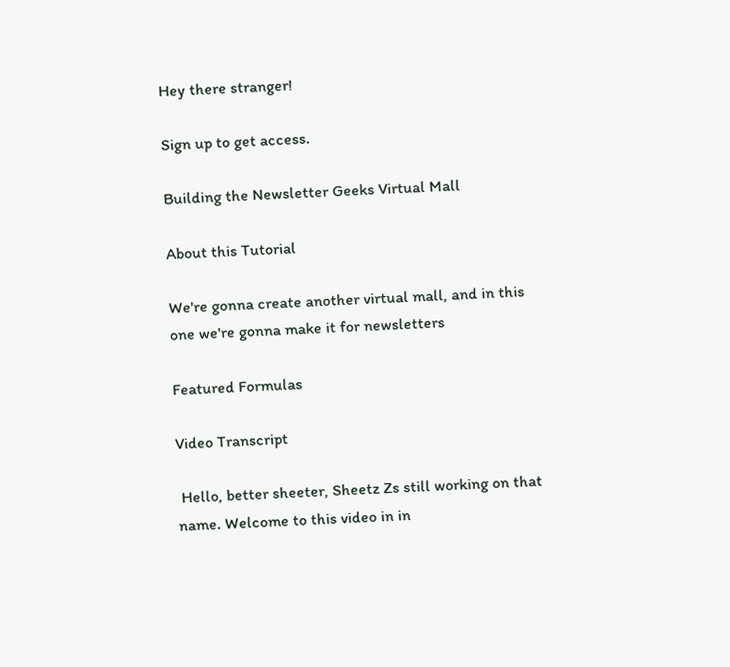Hey there stranger!

Sign up to get access.

Building the Newsletter Geeks Virtual Mall

About this Tutorial

We're gonna create another virtual mall, and in this one we're gonna make it for newsletters

Featured Formulas

Video Transcript

 Hello, better sheeter, Sheetz Zs still working on that name. Welcome to this video in in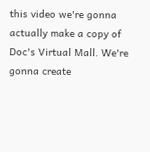this video we're gonna actually make a copy of Doc's Virtual Mall. We're gonna create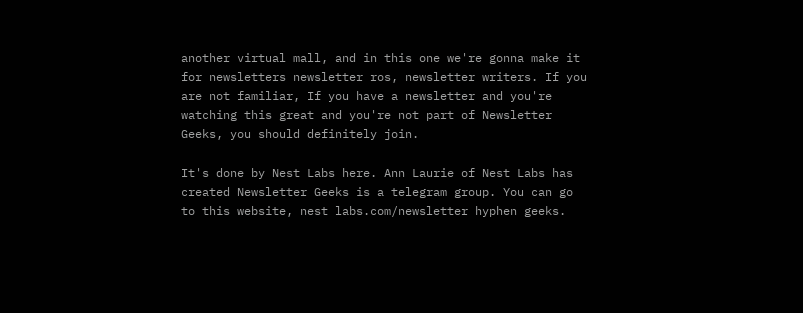another virtual mall, and in this one we're gonna make it for newsletters newsletter ros, newsletter writers. If you are not familiar, If you have a newsletter and you're watching this great and you're not part of Newsletter Geeks, you should definitely join.

It's done by Nest Labs here. Ann Laurie of Nest Labs has created Newsletter Geeks is a telegram group. You can go to this website, nest labs.com/newsletter hyphen geeks.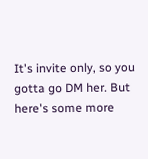It's invite only, so you gotta go DM her. But here's some more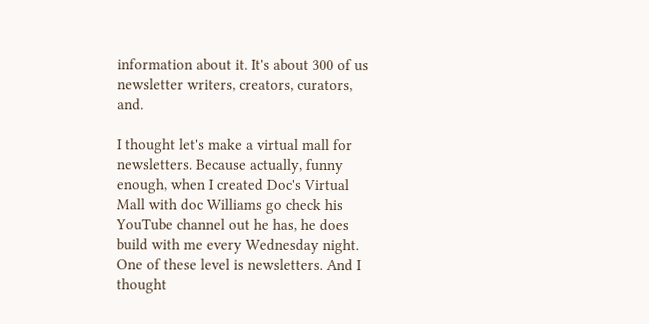information about it. It's about 300 of us newsletter writers, creators, curators, and.

I thought let's make a virtual mall for newsletters. Because actually, funny enough, when I created Doc's Virtual Mall with doc Williams go check his YouTube channel out he has, he does build with me every Wednesday night. One of these level is newsletters. And I thought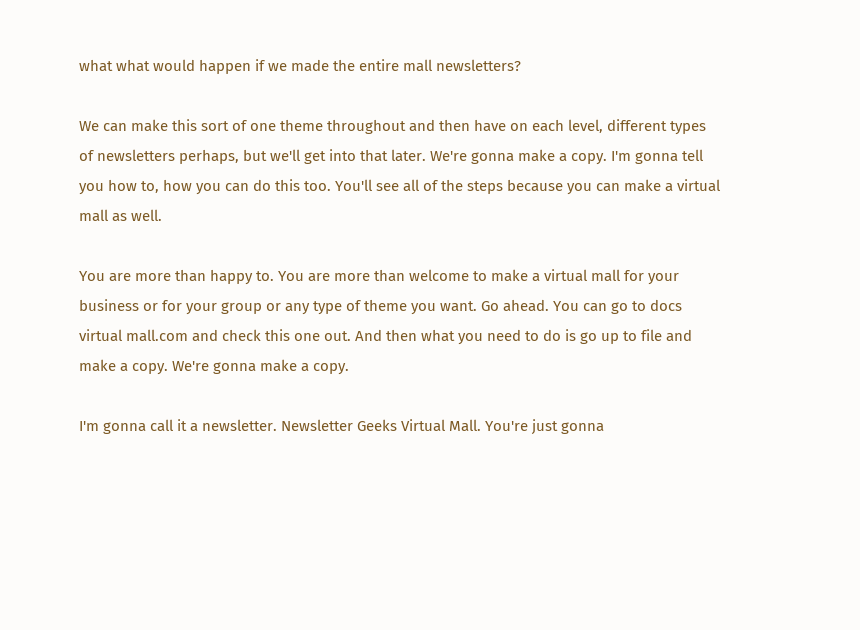what what would happen if we made the entire mall newsletters?

We can make this sort of one theme throughout and then have on each level, different types of newsletters perhaps, but we'll get into that later. We're gonna make a copy. I'm gonna tell you how to, how you can do this too. You'll see all of the steps because you can make a virtual mall as well.

You are more than happy to. You are more than welcome to make a virtual mall for your business or for your group or any type of theme you want. Go ahead. You can go to docs virtual mall.com and check this one out. And then what you need to do is go up to file and make a copy. We're gonna make a copy.

I'm gonna call it a newsletter. Newsletter Geeks Virtual Mall. You're just gonna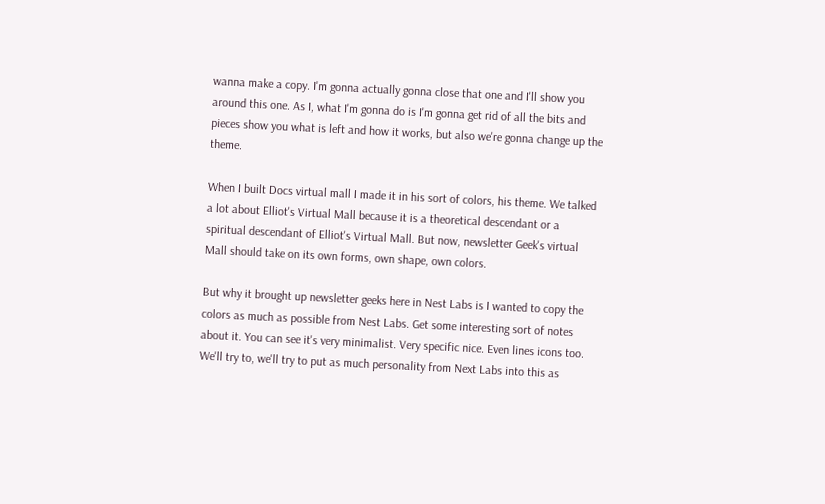wanna make a copy. I'm gonna actually gonna close that one and I'll show you around this one. As I, what I'm gonna do is I'm gonna get rid of all the bits and pieces show you what is left and how it works, but also we're gonna change up the theme.

When I built Docs virtual mall I made it in his sort of colors, his theme. We talked a lot about Elliot's Virtual Mall because it is a theoretical descendant or a spiritual descendant of Elliot's Virtual Mall. But now, newsletter Geek's virtual Mall should take on its own forms, own shape, own colors.

But why it brought up newsletter geeks here in Nest Labs is I wanted to copy the colors as much as possible from Nest Labs. Get some interesting sort of notes about it. You can see it's very minimalist. Very specific nice. Even lines icons too. We'll try to, we'll try to put as much personality from Next Labs into this as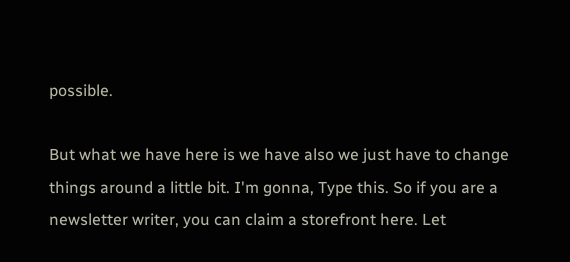possible.

But what we have here is we have also we just have to change things around a little bit. I'm gonna, Type this. So if you are a newsletter writer, you can claim a storefront here. Let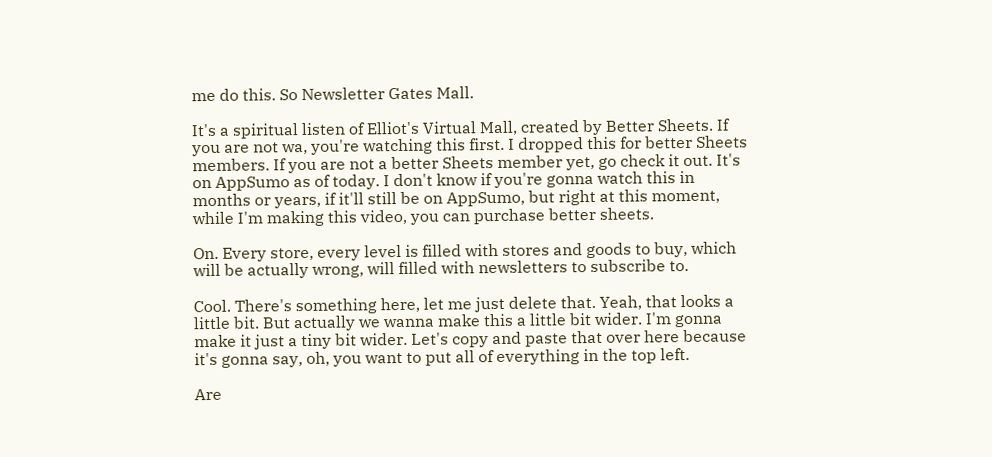me do this. So Newsletter Gates Mall.

It's a spiritual listen of Elliot's Virtual Mall, created by Better Sheets. If you are not wa, you're watching this first. I dropped this for better Sheets members. If you are not a better Sheets member yet, go check it out. It's on AppSumo as of today. I don't know if you're gonna watch this in months or years, if it'll still be on AppSumo, but right at this moment, while I'm making this video, you can purchase better sheets.

On. Every store, every level is filled with stores and goods to buy, which will be actually wrong, will filled with newsletters to subscribe to.

Cool. There's something here, let me just delete that. Yeah, that looks a little bit. But actually we wanna make this a little bit wider. I'm gonna make it just a tiny bit wider. Let's copy and paste that over here because it's gonna say, oh, you want to put all of everything in the top left.

Are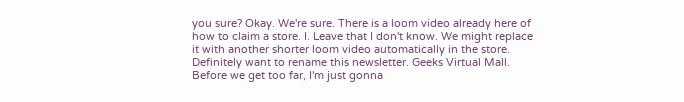you sure? Okay. We're sure. There is a loom video already here of how to claim a store. I. Leave that I don't know. We might replace it with another shorter loom video automatically in the store. Definitely want to rename this newsletter. Geeks Virtual Mall. Before we get too far, I'm just gonna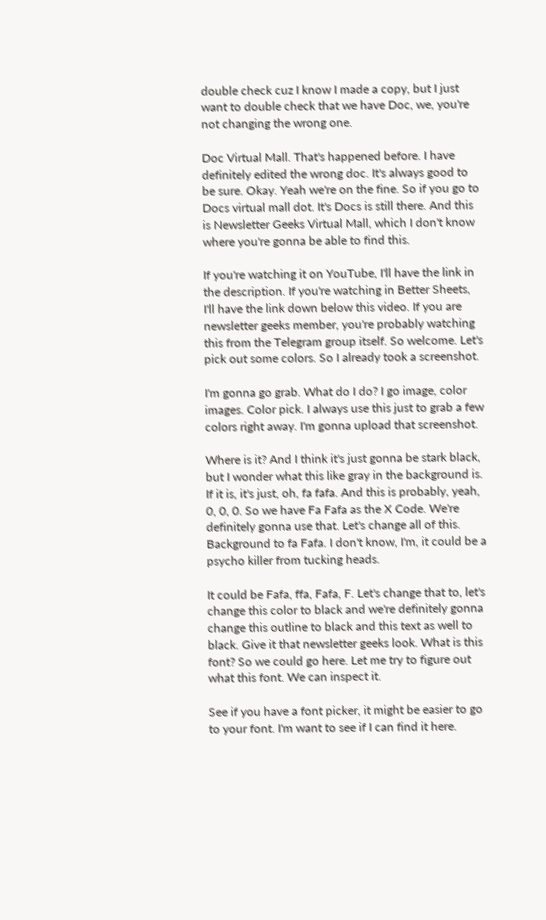double check cuz I know I made a copy, but I just want to double check that we have Doc, we, you're not changing the wrong one.

Doc Virtual Mall. That's happened before. I have definitely edited the wrong doc. It's always good to be sure. Okay. Yeah we're on the fine. So if you go to Docs virtual mall dot. It's Docs is still there. And this is Newsletter Geeks Virtual Mall, which I don't know where you're gonna be able to find this.

If you're watching it on YouTube, I'll have the link in the description. If you're watching in Better Sheets, I'll have the link down below this video. If you are newsletter geeks member, you're probably watching this from the Telegram group itself. So welcome. Let's pick out some colors. So I already took a screenshot.

I'm gonna go grab. What do I do? I go image, color images. Color pick. I always use this just to grab a few colors right away. I'm gonna upload that screenshot.

Where is it? And I think it's just gonna be stark black, but I wonder what this like gray in the background is. If it is, it's just, oh, fa fafa. And this is probably, yeah, 0, 0, 0. So we have Fa Fafa as the X Code. We're definitely gonna use that. Let's change all of this. Background to fa Fafa. I don't know, I'm, it could be a psycho killer from tucking heads.

It could be Fafa, ffa, Fafa, F. Let's change that to, let's change this color to black and we're definitely gonna change this outline to black and this text as well to black. Give it that newsletter geeks look. What is this font? So we could go here. Let me try to figure out what this font. We can inspect it.

See if you have a font picker, it might be easier to go to your font. I'm want to see if I can find it here.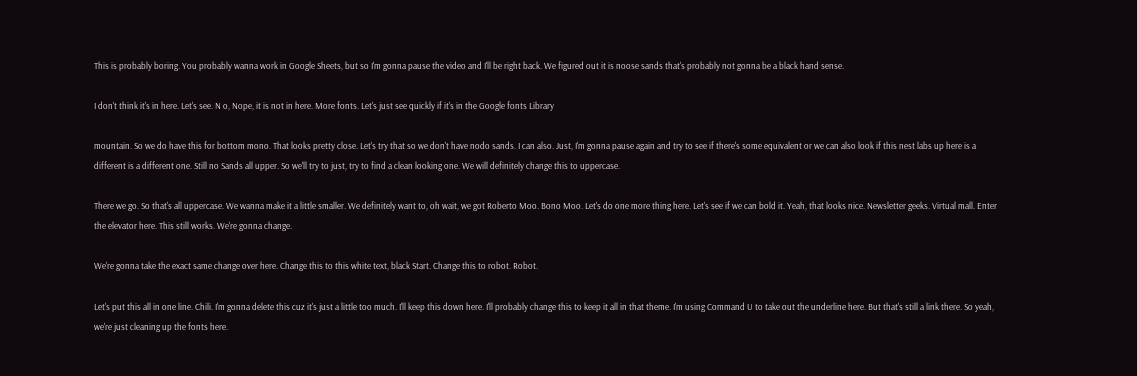This is probably boring. You probably wanna work in Google Sheets, but so I'm gonna pause the video and I'll be right back. We figured out it is noose sands that's probably not gonna be a black hand sense.

I don't think it's in here. Let's see. N o, Nope, it is not in here. More fonts. Let's just see quickly if it's in the Google fonts Library

mountain. So we do have this for bottom mono. That looks pretty close. Let's try that so we don't have nodo sands. I can also. Just, I'm gonna pause again and try to see if there's some equivalent or we can also look if this nest labs up here is a different is a different one. Still no Sands all upper. So we'll try to just, try to find a clean looking one. We will definitely change this to uppercase.

There we go. So that's all uppercase. We wanna make it a little smaller. We definitely want to, oh wait, we got Roberto Moo. Bono Moo. Let's do one more thing here. Let's see if we can bold it. Yeah, that looks nice. Newsletter geeks. Virtual mall. Enter the elevator here. This still works. We're gonna change.

We're gonna take the exact same change over here. Change this to this white text, black Start. Change this to robot. Robot.

Let's put this all in one line. Chili. I'm gonna delete this cuz it's just a little too much. I'll keep this down here. I'll probably change this to keep it all in that theme. I'm using Command U to take out the underline here. But that's still a link there. So yeah, we're just cleaning up the fonts here.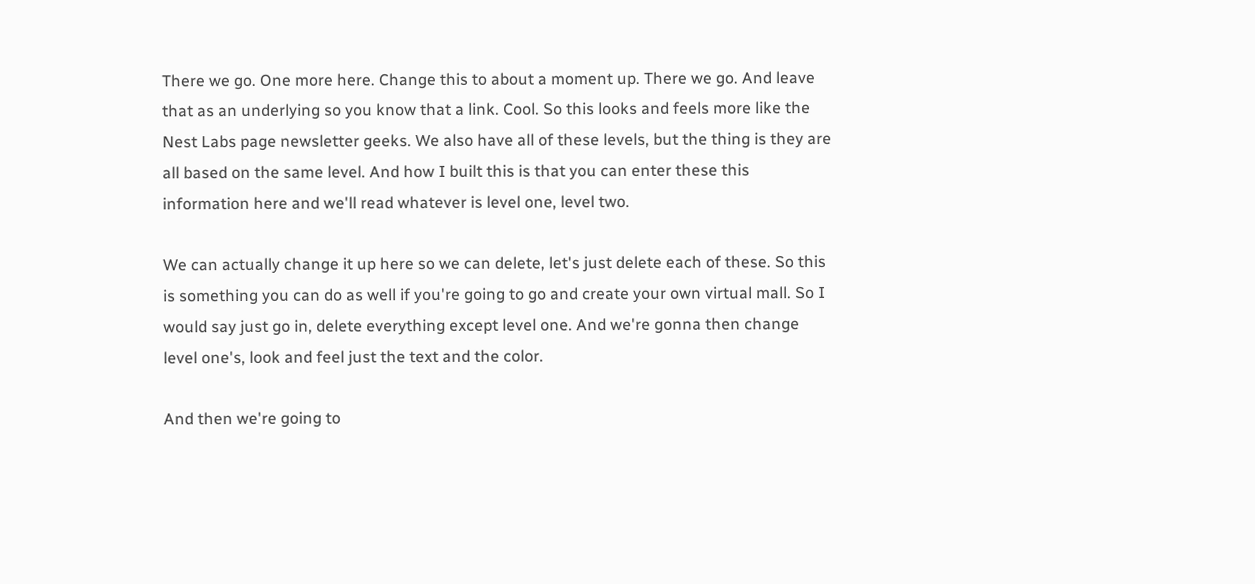There we go. One more here. Change this to about a moment up. There we go. And leave that as an underlying so you know that a link. Cool. So this looks and feels more like the Nest Labs page newsletter geeks. We also have all of these levels, but the thing is they are all based on the same level. And how I built this is that you can enter these this information here and we'll read whatever is level one, level two.

We can actually change it up here so we can delete, let's just delete each of these. So this is something you can do as well if you're going to go and create your own virtual mall. So I would say just go in, delete everything except level one. And we're gonna then change level one's, look and feel just the text and the color.

And then we're going to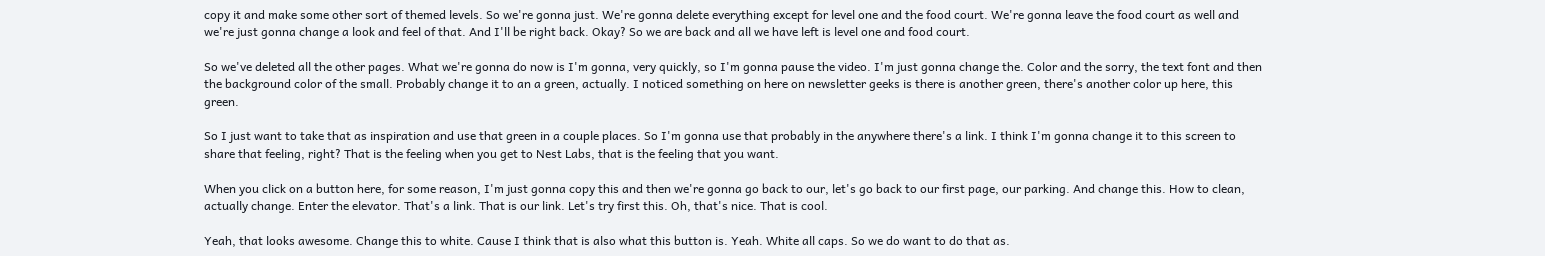copy it and make some other sort of themed levels. So we're gonna just. We're gonna delete everything except for level one and the food court. We're gonna leave the food court as well and we're just gonna change a look and feel of that. And I'll be right back. Okay? So we are back and all we have left is level one and food court.

So we've deleted all the other pages. What we're gonna do now is I'm gonna, very quickly, so I'm gonna pause the video. I'm just gonna change the. Color and the sorry, the text font and then the background color of the small. Probably change it to an a green, actually. I noticed something on here on newsletter geeks is there is another green, there's another color up here, this green.

So I just want to take that as inspiration and use that green in a couple places. So I'm gonna use that probably in the anywhere there's a link. I think I'm gonna change it to this screen to share that feeling, right? That is the feeling when you get to Nest Labs, that is the feeling that you want.

When you click on a button here, for some reason, I'm just gonna copy this and then we're gonna go back to our, let's go back to our first page, our parking. And change this. How to clean, actually change. Enter the elevator. That's a link. That is our link. Let's try first this. Oh, that's nice. That is cool.

Yeah, that looks awesome. Change this to white. Cause I think that is also what this button is. Yeah. White all caps. So we do want to do that as.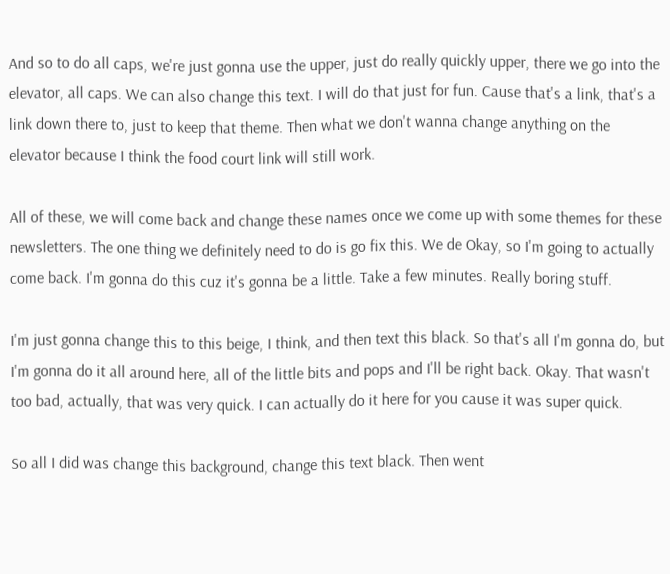And so to do all caps, we're just gonna use the upper, just do really quickly upper, there we go into the elevator, all caps. We can also change this text. I will do that just for fun. Cause that's a link, that's a link down there to, just to keep that theme. Then what we don't wanna change anything on the elevator because I think the food court link will still work.

All of these, we will come back and change these names once we come up with some themes for these newsletters. The one thing we definitely need to do is go fix this. We de Okay, so I'm going to actually come back. I'm gonna do this cuz it's gonna be a little. Take a few minutes. Really boring stuff.

I'm just gonna change this to this beige, I think, and then text this black. So that's all I'm gonna do, but I'm gonna do it all around here, all of the little bits and pops and I'll be right back. Okay. That wasn't too bad, actually, that was very quick. I can actually do it here for you cause it was super quick.

So all I did was change this background, change this text black. Then went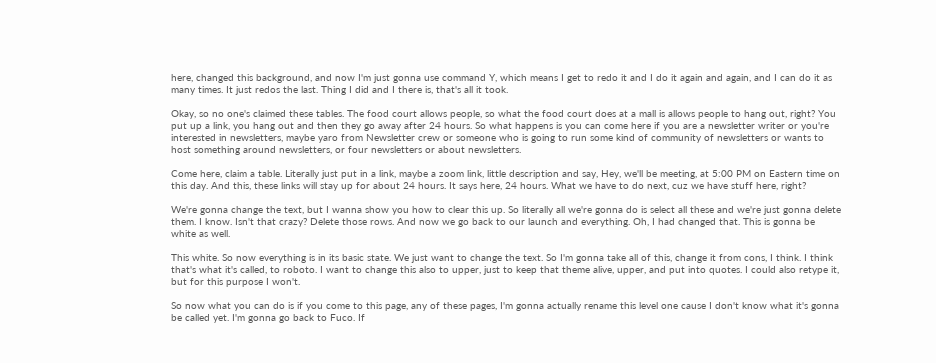here, changed this background, and now I'm just gonna use command Y, which means I get to redo it and I do it again and again, and I can do it as many times. It just redos the last. Thing I did and I there is, that's all it took.

Okay, so no one's claimed these tables. The food court allows people, so what the food court does at a mall is allows people to hang out, right? You put up a link, you hang out and then they go away after 24 hours. So what happens is you can come here if you are a newsletter writer or you're interested in newsletters, maybe yaro from Newsletter crew or someone who is going to run some kind of community of newsletters or wants to host something around newsletters, or four newsletters or about newsletters.

Come here, claim a table. Literally just put in a link, maybe a zoom link, little description and say, Hey, we'll be meeting, at 5:00 PM on Eastern time on this day. And this, these links will stay up for about 24 hours. It says here, 24 hours. What we have to do next, cuz we have stuff here, right?

We're gonna change the text, but I wanna show you how to clear this up. So literally all we're gonna do is select all these and we're just gonna delete them. I know. Isn't that crazy? Delete those rows. And now we go back to our launch and everything. Oh, I had changed that. This is gonna be white as well.

This white. So now everything is in its basic state. We just want to change the text. So I'm gonna take all of this, change it from cons, I think. I think that's what it's called, to roboto. I want to change this also to upper, just to keep that theme alive, upper, and put into quotes. I could also retype it, but for this purpose I won't.

So now what you can do is if you come to this page, any of these pages, I'm gonna actually rename this level one cause I don't know what it's gonna be called yet. I'm gonna go back to Fuco. If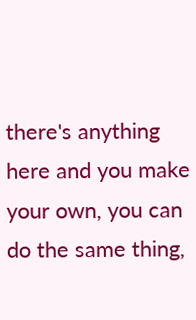there's anything here and you make your own, you can do the same thing,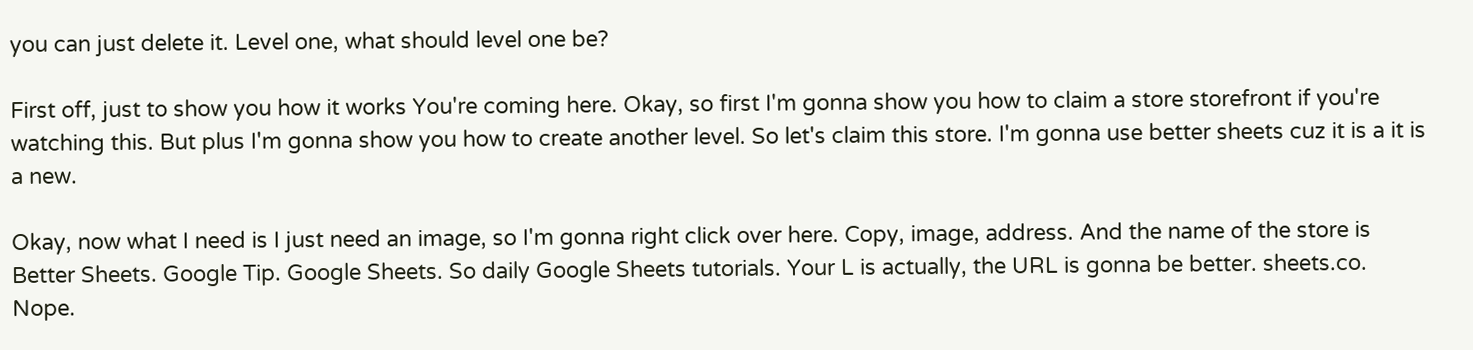you can just delete it. Level one, what should level one be?

First off, just to show you how it works You're coming here. Okay, so first I'm gonna show you how to claim a store storefront if you're watching this. But plus I'm gonna show you how to create another level. So let's claim this store. I'm gonna use better sheets cuz it is a it is a new.

Okay, now what I need is I just need an image, so I'm gonna right click over here. Copy, image, address. And the name of the store is Better Sheets. Google Tip. Google Sheets. So daily Google Sheets tutorials. Your L is actually, the URL is gonna be better. sheets.co. Nope.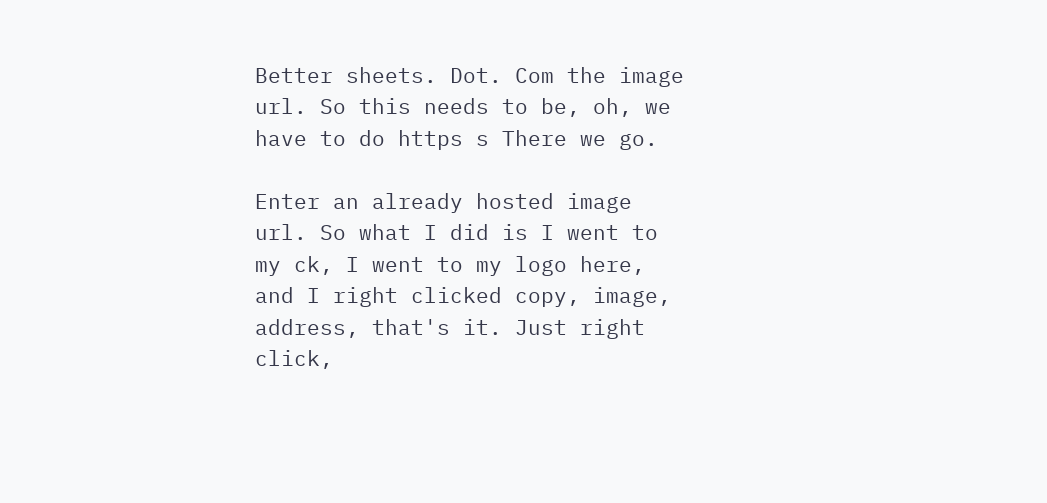Better sheets. Dot. Com the image url. So this needs to be, oh, we have to do https s There we go.

Enter an already hosted image url. So what I did is I went to my ck, I went to my logo here, and I right clicked copy, image, address, that's it. Just right click,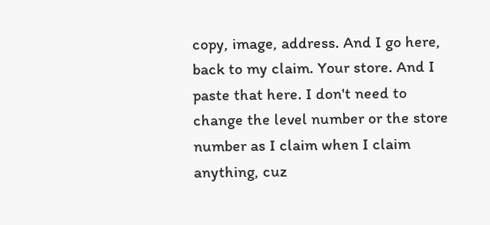copy, image, address. And I go here, back to my claim. Your store. And I paste that here. I don't need to change the level number or the store number as I claim when I claim anything, cuz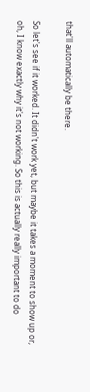that'll automatically be there.

So let's see if it worked. It didn't work yet, but maybe it takes a moment to show up or, oh, I know exactly why it's not working. So this is actually really important to do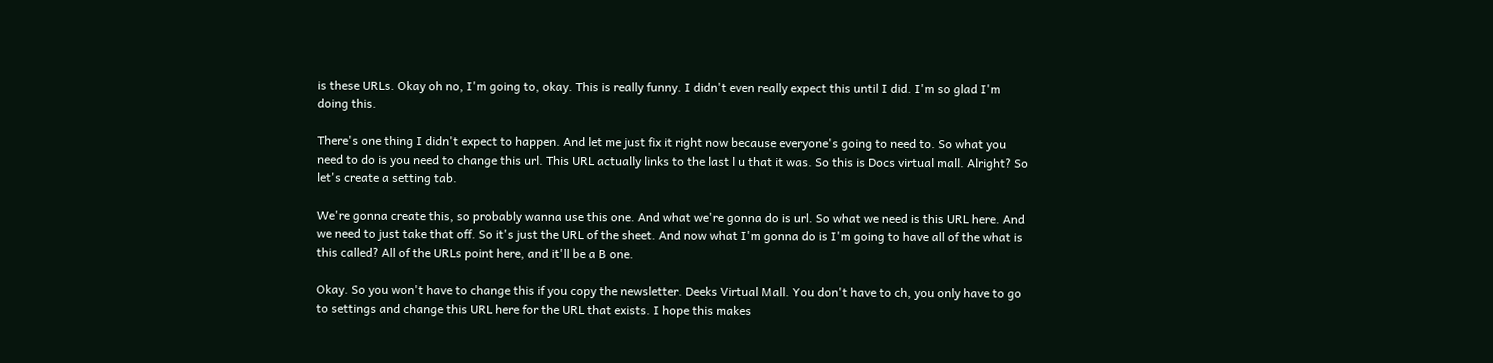is these URLs. Okay oh no, I'm going to, okay. This is really funny. I didn't even really expect this until I did. I'm so glad I'm doing this.

There's one thing I didn't expect to happen. And let me just fix it right now because everyone's going to need to. So what you need to do is you need to change this url. This URL actually links to the last l u that it was. So this is Docs virtual mall. Alright? So let's create a setting tab.

We're gonna create this, so probably wanna use this one. And what we're gonna do is url. So what we need is this URL here. And we need to just take that off. So it's just the URL of the sheet. And now what I'm gonna do is I'm going to have all of the what is this called? All of the URLs point here, and it'll be a B one.

Okay. So you won't have to change this if you copy the newsletter. Deeks Virtual Mall. You don't have to ch, you only have to go to settings and change this URL here for the URL that exists. I hope this makes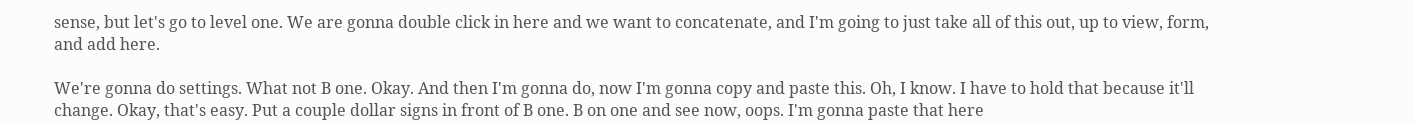sense, but let's go to level one. We are gonna double click in here and we want to concatenate, and I'm going to just take all of this out, up to view, form, and add here.

We're gonna do settings. What not B one. Okay. And then I'm gonna do, now I'm gonna copy and paste this. Oh, I know. I have to hold that because it'll change. Okay, that's easy. Put a couple dollar signs in front of B one. B on one and see now, oops. I'm gonna paste that here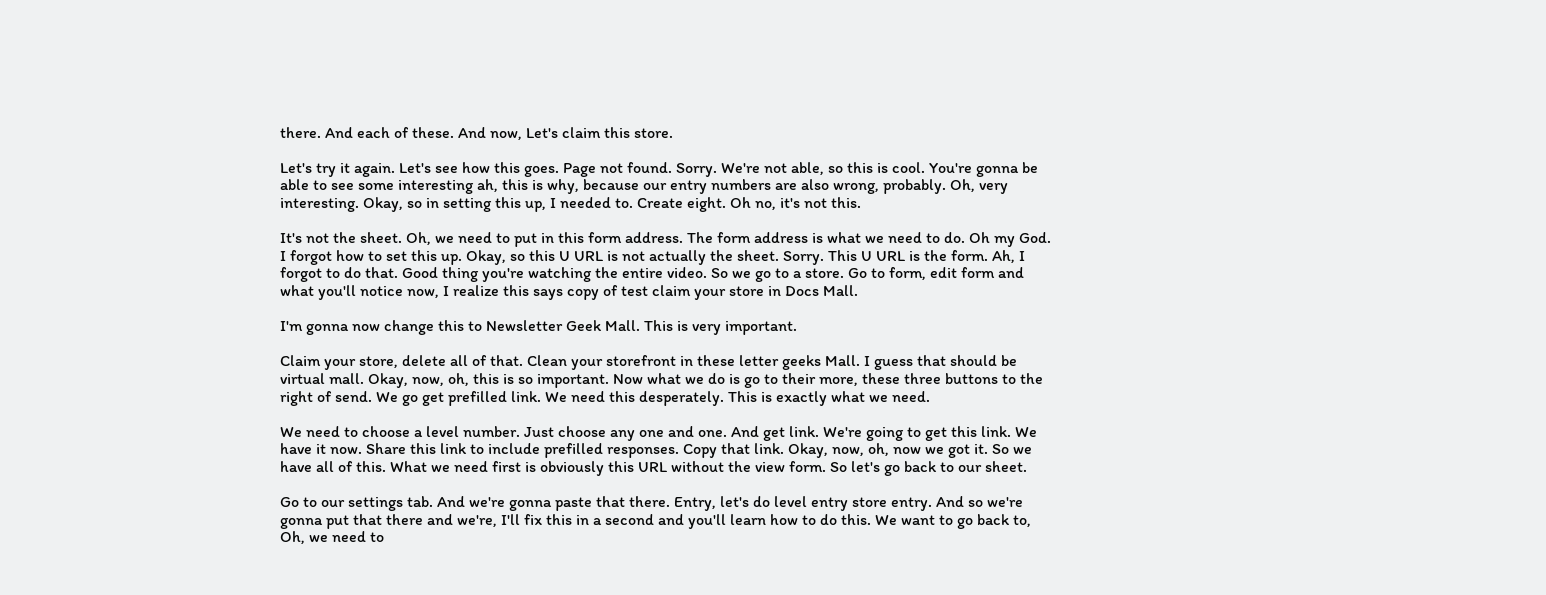there. And each of these. And now, Let's claim this store.

Let's try it again. Let's see how this goes. Page not found. Sorry. We're not able, so this is cool. You're gonna be able to see some interesting ah, this is why, because our entry numbers are also wrong, probably. Oh, very interesting. Okay, so in setting this up, I needed to. Create eight. Oh no, it's not this.

It's not the sheet. Oh, we need to put in this form address. The form address is what we need to do. Oh my God. I forgot how to set this up. Okay, so this U URL is not actually the sheet. Sorry. This U URL is the form. Ah, I forgot to do that. Good thing you're watching the entire video. So we go to a store. Go to form, edit form and what you'll notice now, I realize this says copy of test claim your store in Docs Mall.

I'm gonna now change this to Newsletter Geek Mall. This is very important.

Claim your store, delete all of that. Clean your storefront in these letter geeks Mall. I guess that should be virtual mall. Okay, now, oh, this is so important. Now what we do is go to their more, these three buttons to the right of send. We go get prefilled link. We need this desperately. This is exactly what we need.

We need to choose a level number. Just choose any one and one. And get link. We're going to get this link. We have it now. Share this link to include prefilled responses. Copy that link. Okay, now, oh, now we got it. So we have all of this. What we need first is obviously this URL without the view form. So let's go back to our sheet.

Go to our settings tab. And we're gonna paste that there. Entry, let's do level entry store entry. And so we're gonna put that there and we're, I'll fix this in a second and you'll learn how to do this. We want to go back to, Oh, we need to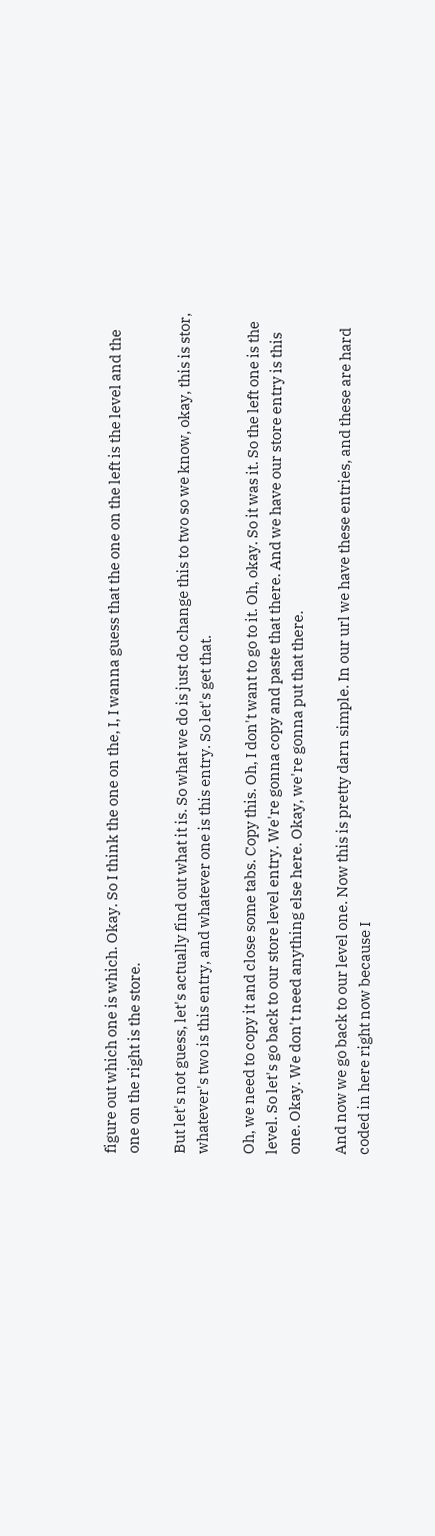figure out which one is which. Okay. So I think the one on the, I, I wanna guess that the one on the left is the level and the one on the right is the store.

But let's not guess, let's actually find out what it is. So what we do is just do change this to two so we know, okay, this is stor, whatever's two is this entry, and whatever one is this entry. So let's get that.

Oh, we need to copy it and close some tabs. Copy this. Oh, I don't want to go to it. Oh, okay. So it was it. So the left one is the level. So let's go back to our store level entry. We're gonna copy and paste that there. And we have our store entry is this one. Okay. We don't need anything else here. Okay, we're gonna put that there.

And now we go back to our level one. Now this is pretty darn simple. In our url we have these entries, and these are hard coded in here right now because I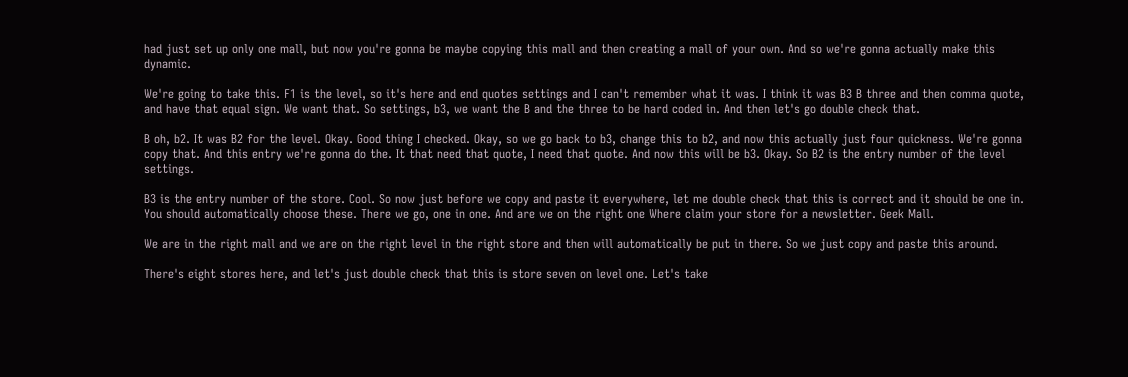had just set up only one mall, but now you're gonna be maybe copying this mall and then creating a mall of your own. And so we're gonna actually make this dynamic.

We're going to take this. F1 is the level, so it's here and end quotes settings and I can't remember what it was. I think it was B3 B three and then comma quote, and have that equal sign. We want that. So settings, b3, we want the B and the three to be hard coded in. And then let's go double check that.

B oh, b2. It was B2 for the level. Okay. Good thing I checked. Okay, so we go back to b3, change this to b2, and now this actually just four quickness. We're gonna copy that. And this entry we're gonna do the. It that need that quote, I need that quote. And now this will be b3. Okay. So B2 is the entry number of the level settings.

B3 is the entry number of the store. Cool. So now just before we copy and paste it everywhere, let me double check that this is correct and it should be one in. You should automatically choose these. There we go, one in one. And are we on the right one Where claim your store for a newsletter. Geek Mall.

We are in the right mall and we are on the right level in the right store and then will automatically be put in there. So we just copy and paste this around.

There's eight stores here, and let's just double check that this is store seven on level one. Let's take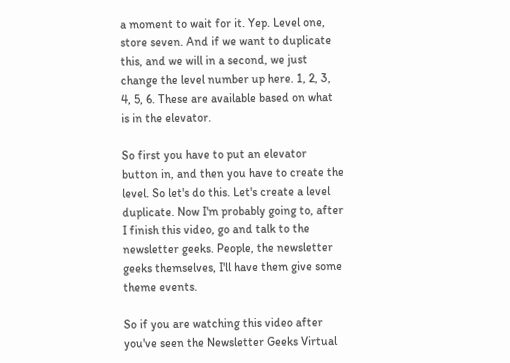a moment to wait for it. Yep. Level one, store seven. And if we want to duplicate this, and we will in a second, we just change the level number up here. 1, 2, 3, 4, 5, 6. These are available based on what is in the elevator.

So first you have to put an elevator button in, and then you have to create the level. So let's do this. Let's create a level duplicate. Now I'm probably going to, after I finish this video, go and talk to the newsletter geeks. People, the newsletter geeks themselves, I'll have them give some theme events.

So if you are watching this video after you've seen the Newsletter Geeks Virtual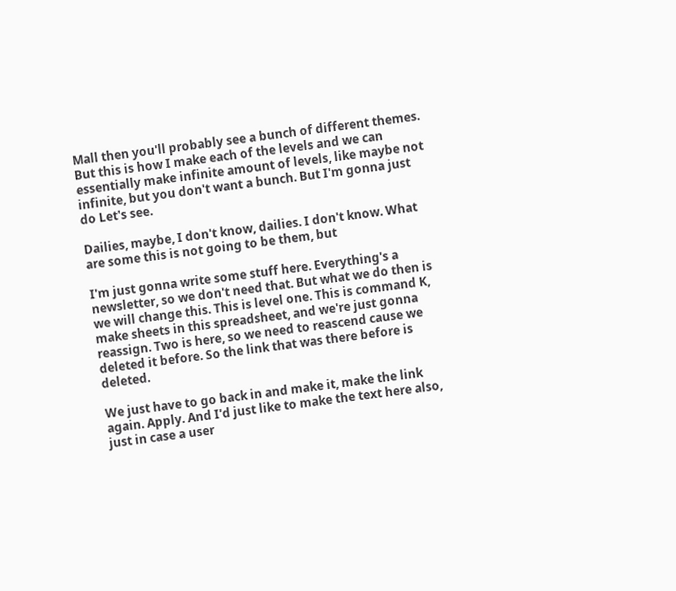Mall then you'll probably see a bunch of different themes. But this is how I make each of the levels and we can essentially make infinite amount of levels, like maybe not infinite, but you don't want a bunch. But I'm gonna just do Let's see.

Dailies, maybe, I don't know, dailies. I don't know. What are some this is not going to be them, but

I'm just gonna write some stuff here. Everything's a newsletter, so we don't need that. But what we do then is we will change this. This is level one. This is command K, make sheets in this spreadsheet, and we're just gonna reassign. Two is here, so we need to reascend cause we deleted it before. So the link that was there before is deleted.

We just have to go back in and make it, make the link again. Apply. And I'd just like to make the text here also, just in case a user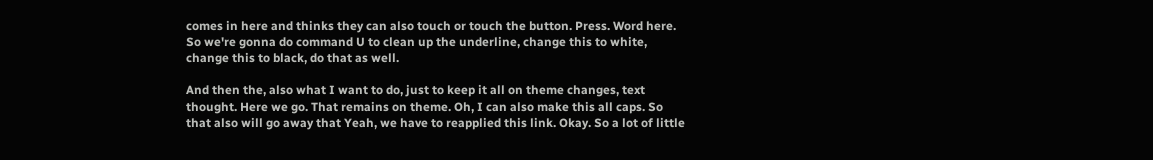comes in here and thinks they can also touch or touch the button. Press. Word here. So we're gonna do command U to clean up the underline, change this to white, change this to black, do that as well.

And then the, also what I want to do, just to keep it all on theme changes, text thought. Here we go. That remains on theme. Oh, I can also make this all caps. So that also will go away that Yeah, we have to reapplied this link. Okay. So a lot of little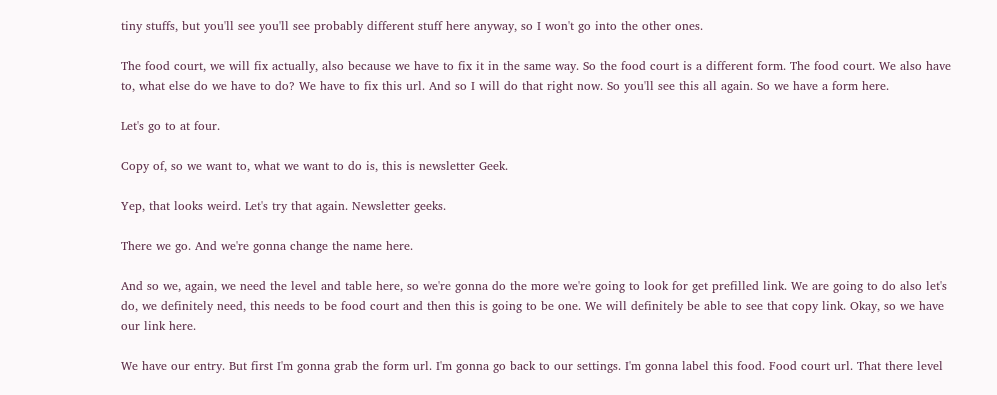tiny stuffs, but you'll see you'll see probably different stuff here anyway, so I won't go into the other ones.

The food court, we will fix actually, also because we have to fix it in the same way. So the food court is a different form. The food court. We also have to, what else do we have to do? We have to fix this url. And so I will do that right now. So you'll see this all again. So we have a form here.

Let's go to at four.

Copy of, so we want to, what we want to do is, this is newsletter Geek.

Yep, that looks weird. Let's try that again. Newsletter geeks.

There we go. And we're gonna change the name here.

And so we, again, we need the level and table here, so we're gonna do the more we're going to look for get prefilled link. We are going to do also let's do, we definitely need, this needs to be food court and then this is going to be one. We will definitely be able to see that copy link. Okay, so we have our link here.

We have our entry. But first I'm gonna grab the form url. I'm gonna go back to our settings. I'm gonna label this food. Food court url. That there level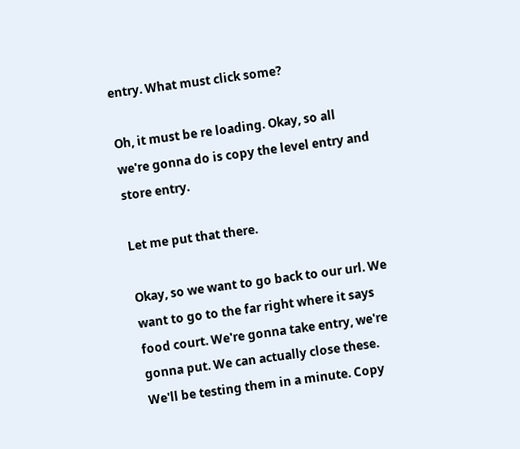entry. What must click some?

Oh, it must be re loading. Okay, so all we're gonna do is copy the level entry and store entry.

Let me put that there.

Okay, so we want to go back to our url. We want to go to the far right where it says food court. We're gonna take entry, we're gonna put. We can actually close these. We'll be testing them in a minute. Copy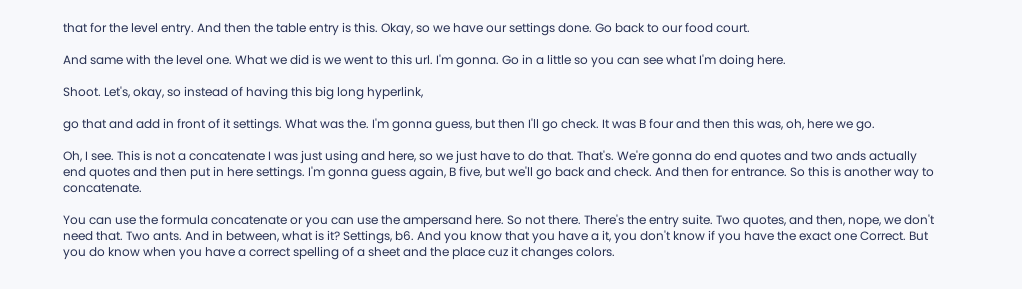that for the level entry. And then the table entry is this. Okay, so we have our settings done. Go back to our food court.

And same with the level one. What we did is we went to this url. I'm gonna. Go in a little so you can see what I'm doing here.

Shoot. Let's, okay, so instead of having this big long hyperlink,

go that and add in front of it settings. What was the. I'm gonna guess, but then I'll go check. It was B four and then this was, oh, here we go.

Oh, I see. This is not a concatenate I was just using and here, so we just have to do that. That's. We're gonna do end quotes and two ands actually end quotes and then put in here settings. I'm gonna guess again, B five, but we'll go back and check. And then for entrance. So this is another way to concatenate.

You can use the formula concatenate or you can use the ampersand here. So not there. There's the entry suite. Two quotes, and then, nope, we don't need that. Two ants. And in between, what is it? Settings, b6. And you know that you have a it, you don't know if you have the exact one Correct. But you do know when you have a correct spelling of a sheet and the place cuz it changes colors.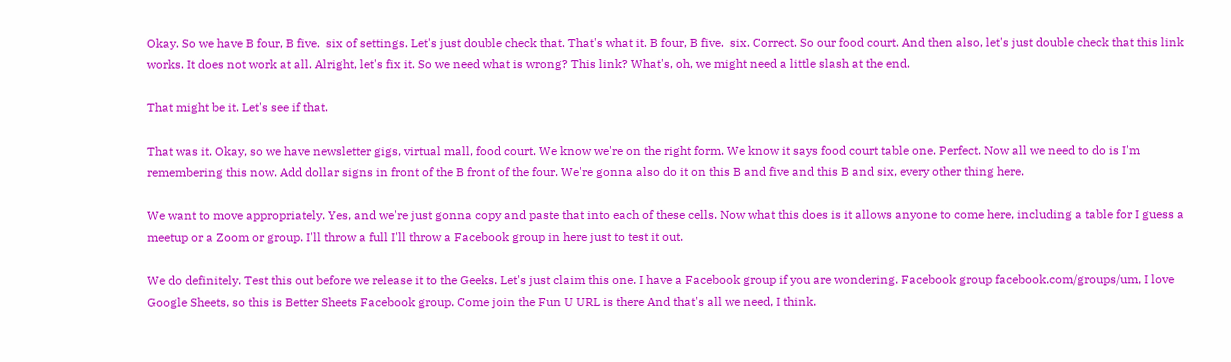Okay. So we have B four, B five.  six of settings. Let's just double check that. That's what it. B four, B five.  six. Correct. So our food court. And then also, let's just double check that this link works. It does not work at all. Alright, let's fix it. So we need what is wrong? This link? What's, oh, we might need a little slash at the end.

That might be it. Let's see if that.

That was it. Okay, so we have newsletter gigs, virtual mall, food court. We know we're on the right form. We know it says food court table one. Perfect. Now all we need to do is I'm remembering this now. Add dollar signs in front of the B front of the four. We're gonna also do it on this B and five and this B and six, every other thing here.

We want to move appropriately. Yes, and we're just gonna copy and paste that into each of these cells. Now what this does is it allows anyone to come here, including a table for I guess a meetup or a Zoom or group. I'll throw a full I'll throw a Facebook group in here just to test it out.

We do definitely. Test this out before we release it to the Geeks. Let's just claim this one. I have a Facebook group if you are wondering. Facebook group facebook.com/groups/um, I love Google Sheets, so this is Better Sheets Facebook group. Come join the Fun U URL is there And that's all we need, I think.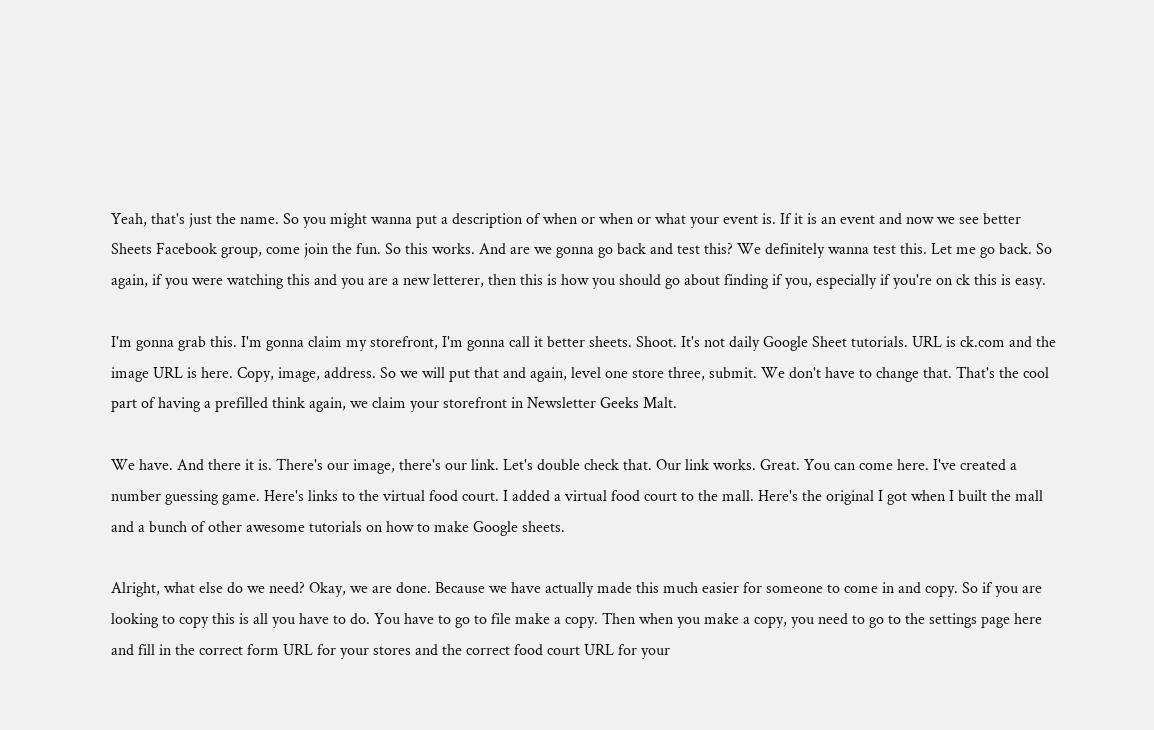Yeah, that's just the name. So you might wanna put a description of when or when or what your event is. If it is an event and now we see better Sheets Facebook group, come join the fun. So this works. And are we gonna go back and test this? We definitely wanna test this. Let me go back. So again, if you were watching this and you are a new letterer, then this is how you should go about finding if you, especially if you're on ck this is easy.

I'm gonna grab this. I'm gonna claim my storefront, I'm gonna call it better sheets. Shoot. It's not daily Google Sheet tutorials. URL is ck.com and the image URL is here. Copy, image, address. So we will put that and again, level one store three, submit. We don't have to change that. That's the cool part of having a prefilled think again, we claim your storefront in Newsletter Geeks Malt.

We have. And there it is. There's our image, there's our link. Let's double check that. Our link works. Great. You can come here. I've created a number guessing game. Here's links to the virtual food court. I added a virtual food court to the mall. Here's the original I got when I built the mall and a bunch of other awesome tutorials on how to make Google sheets.

Alright, what else do we need? Okay, we are done. Because we have actually made this much easier for someone to come in and copy. So if you are looking to copy this is all you have to do. You have to go to file make a copy. Then when you make a copy, you need to go to the settings page here and fill in the correct form URL for your stores and the correct food court URL for your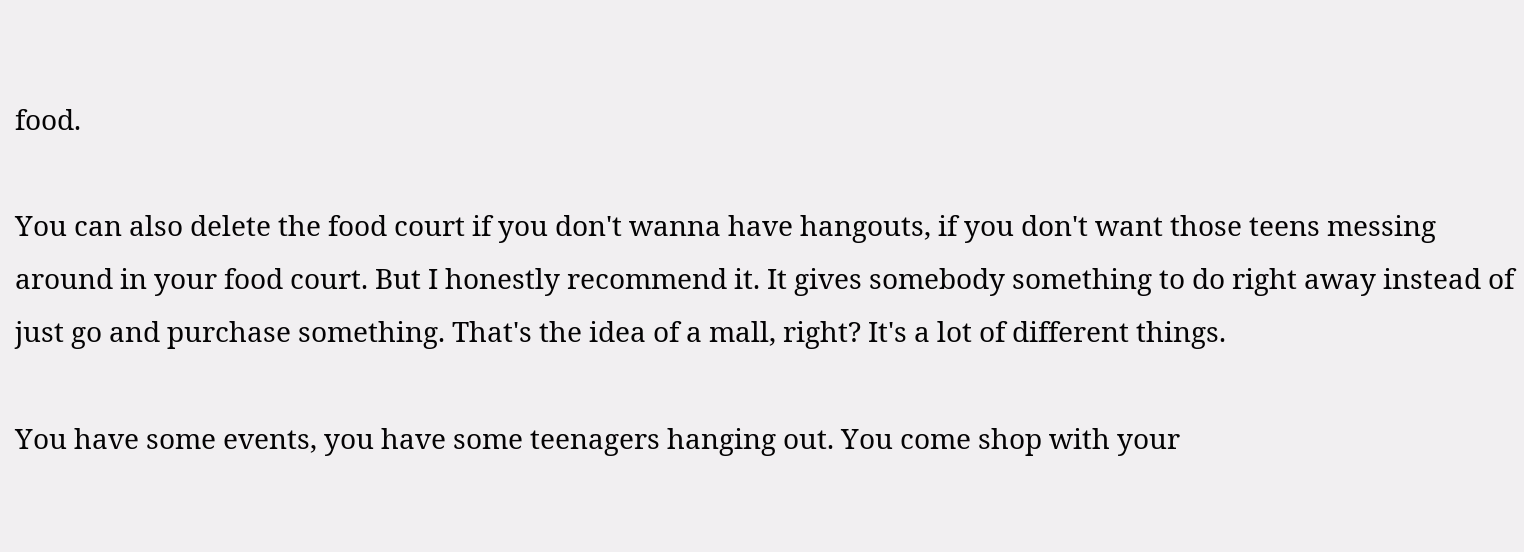food.

You can also delete the food court if you don't wanna have hangouts, if you don't want those teens messing around in your food court. But I honestly recommend it. It gives somebody something to do right away instead of just go and purchase something. That's the idea of a mall, right? It's a lot of different things.

You have some events, you have some teenagers hanging out. You come shop with your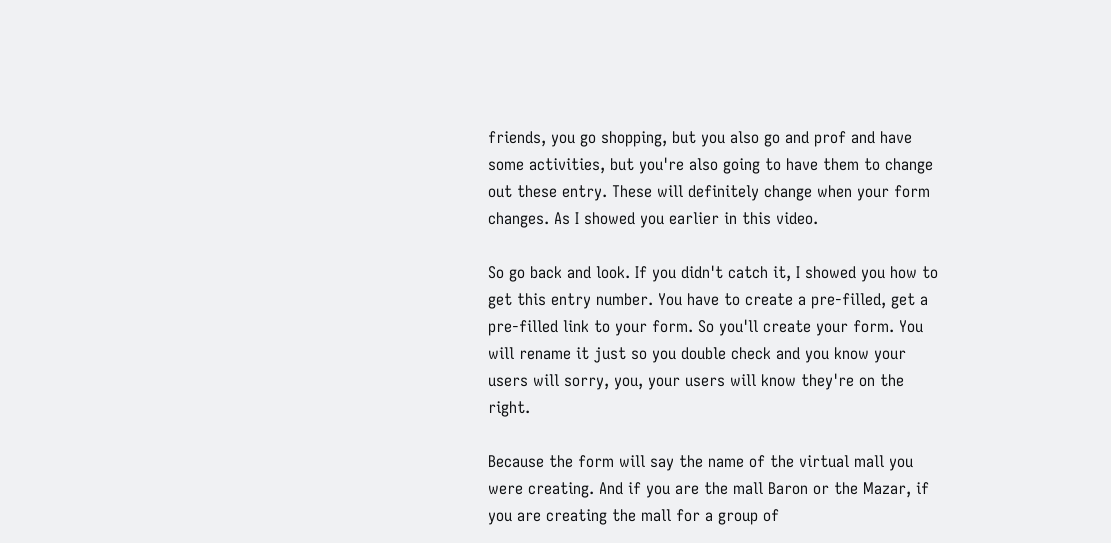friends, you go shopping, but you also go and prof and have some activities, but you're also going to have them to change out these entry. These will definitely change when your form changes. As I showed you earlier in this video.

So go back and look. If you didn't catch it, I showed you how to get this entry number. You have to create a pre-filled, get a pre-filled link to your form. So you'll create your form. You will rename it just so you double check and you know your users will sorry, you, your users will know they're on the right.

Because the form will say the name of the virtual mall you were creating. And if you are the mall Baron or the Mazar, if you are creating the mall for a group of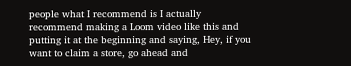people what I recommend is I actually recommend making a Loom video like this and putting it at the beginning and saying, Hey, if you want to claim a store, go ahead and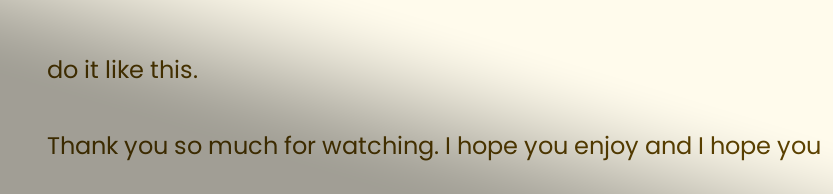do it like this.

Thank you so much for watching. I hope you enjoy and I hope you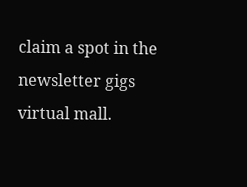claim a spot in the newsletter gigs virtual mall.